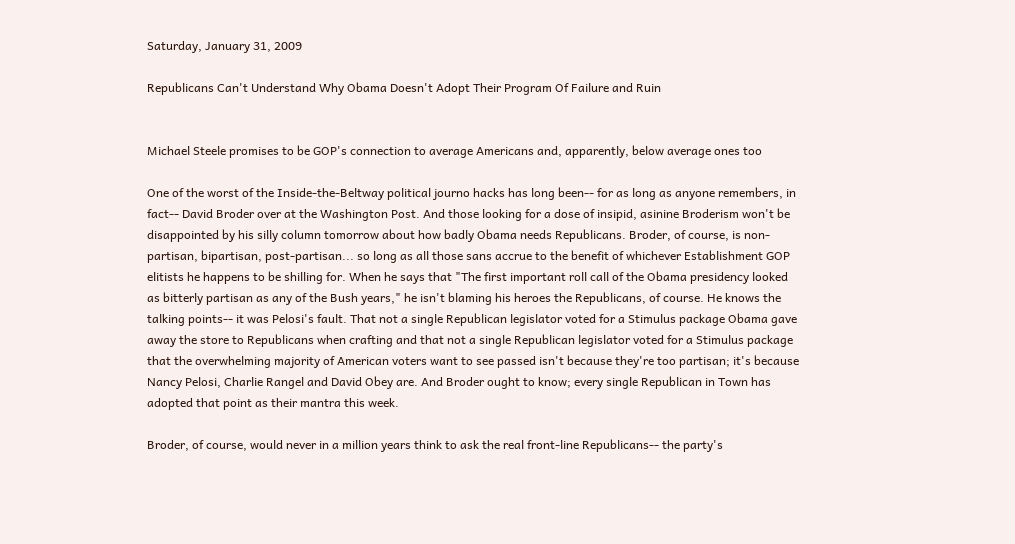Saturday, January 31, 2009

Republicans Can't Understand Why Obama Doesn't Adopt Their Program Of Failure and Ruin


Michael Steele promises to be GOP's connection to average Americans and, apparently, below average ones too

One of the worst of the Inside-the-Beltway political journo hacks has long been-- for as long as anyone remembers, in fact-- David Broder over at the Washington Post. And those looking for a dose of insipid, asinine Broderism won't be disappointed by his silly column tomorrow about how badly Obama needs Republicans. Broder, of course, is non-partisan, bipartisan, post-partisan... so long as all those sans accrue to the benefit of whichever Establishment GOP elitists he happens to be shilling for. When he says that "The first important roll call of the Obama presidency looked as bitterly partisan as any of the Bush years," he isn't blaming his heroes the Republicans, of course. He knows the talking points-- it was Pelosi's fault. That not a single Republican legislator voted for a Stimulus package Obama gave away the store to Republicans when crafting and that not a single Republican legislator voted for a Stimulus package that the overwhelming majority of American voters want to see passed isn't because they're too partisan; it's because Nancy Pelosi, Charlie Rangel and David Obey are. And Broder ought to know; every single Republican in Town has adopted that point as their mantra this week.

Broder, of course, would never in a million years think to ask the real front-line Republicans-- the party's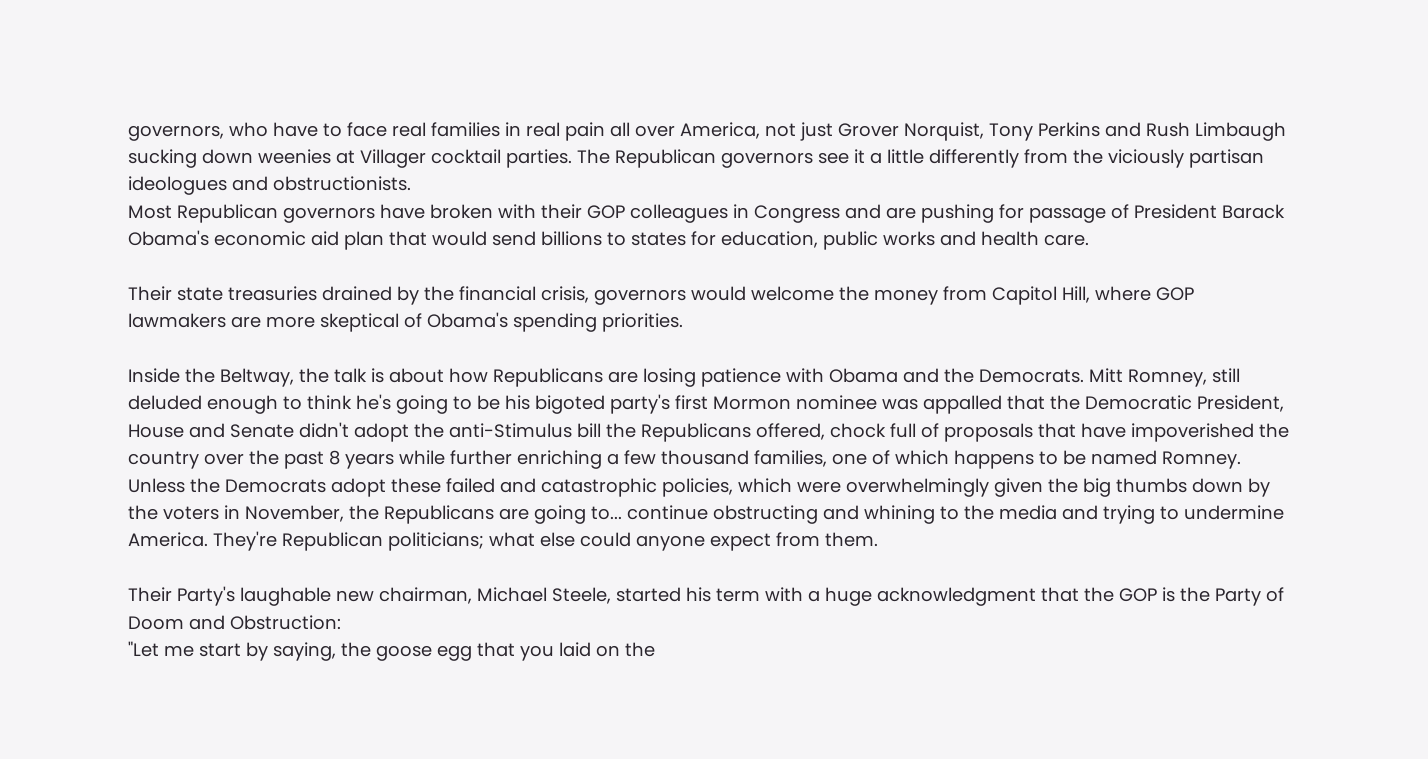governors, who have to face real families in real pain all over America, not just Grover Norquist, Tony Perkins and Rush Limbaugh sucking down weenies at Villager cocktail parties. The Republican governors see it a little differently from the viciously partisan ideologues and obstructionists.
Most Republican governors have broken with their GOP colleagues in Congress and are pushing for passage of President Barack Obama's economic aid plan that would send billions to states for education, public works and health care.

Their state treasuries drained by the financial crisis, governors would welcome the money from Capitol Hill, where GOP lawmakers are more skeptical of Obama's spending priorities.

Inside the Beltway, the talk is about how Republicans are losing patience with Obama and the Democrats. Mitt Romney, still deluded enough to think he's going to be his bigoted party's first Mormon nominee was appalled that the Democratic President, House and Senate didn't adopt the anti-Stimulus bill the Republicans offered, chock full of proposals that have impoverished the country over the past 8 years while further enriching a few thousand families, one of which happens to be named Romney. Unless the Democrats adopt these failed and catastrophic policies, which were overwhelmingly given the big thumbs down by the voters in November, the Republicans are going to... continue obstructing and whining to the media and trying to undermine America. They're Republican politicians; what else could anyone expect from them.

Their Party's laughable new chairman, Michael Steele, started his term with a huge acknowledgment that the GOP is the Party of Doom and Obstruction:
"Let me start by saying, the goose egg that you laid on the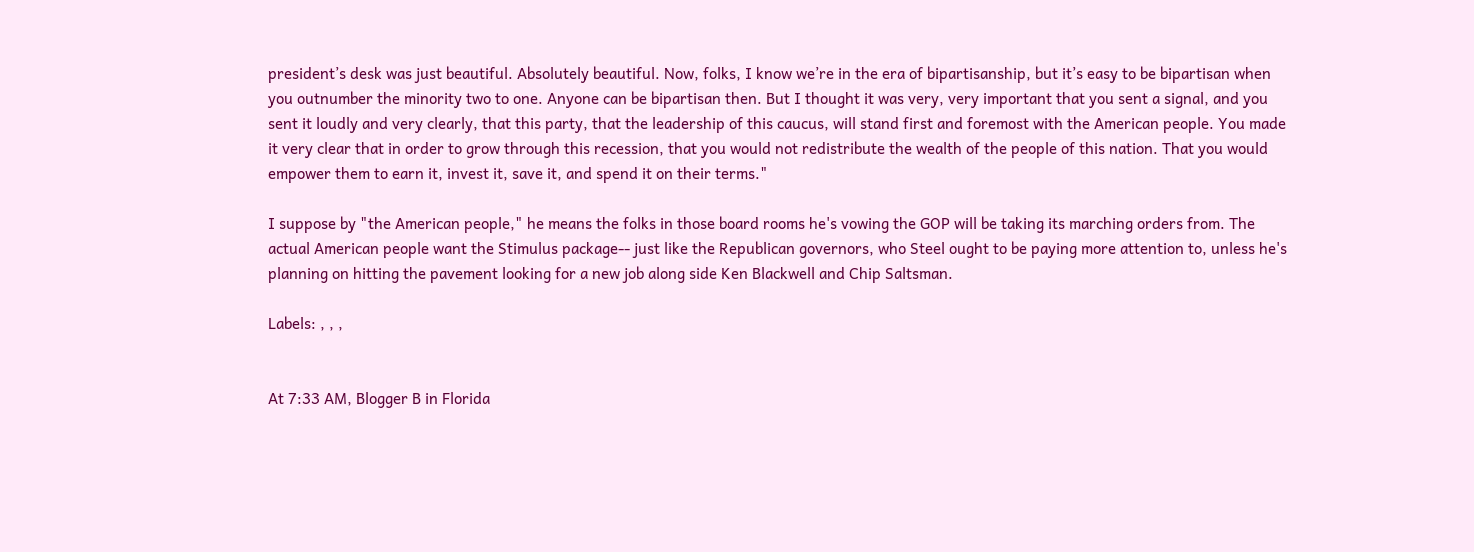president’s desk was just beautiful. Absolutely beautiful. Now, folks, I know we’re in the era of bipartisanship, but it’s easy to be bipartisan when you outnumber the minority two to one. Anyone can be bipartisan then. But I thought it was very, very important that you sent a signal, and you sent it loudly and very clearly, that this party, that the leadership of this caucus, will stand first and foremost with the American people. You made it very clear that in order to grow through this recession, that you would not redistribute the wealth of the people of this nation. That you would empower them to earn it, invest it, save it, and spend it on their terms."

I suppose by "the American people," he means the folks in those board rooms he's vowing the GOP will be taking its marching orders from. The actual American people want the Stimulus package-- just like the Republican governors, who Steel ought to be paying more attention to, unless he's planning on hitting the pavement looking for a new job along side Ken Blackwell and Chip Saltsman.

Labels: , , ,


At 7:33 AM, Blogger B in Florida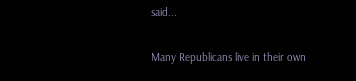said...

Many Republicans live in their own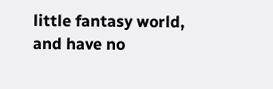little fantasy world, and have no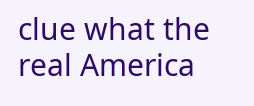clue what the real America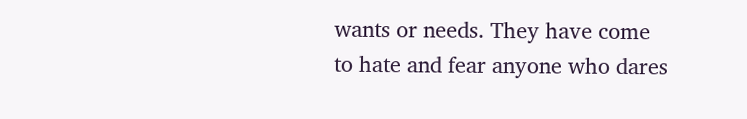wants or needs. They have come to hate and fear anyone who dares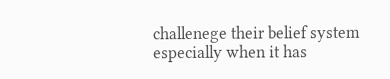challenege their belief system especially when it has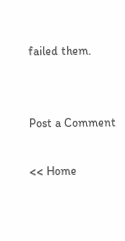failed them.


Post a Comment

<< Home